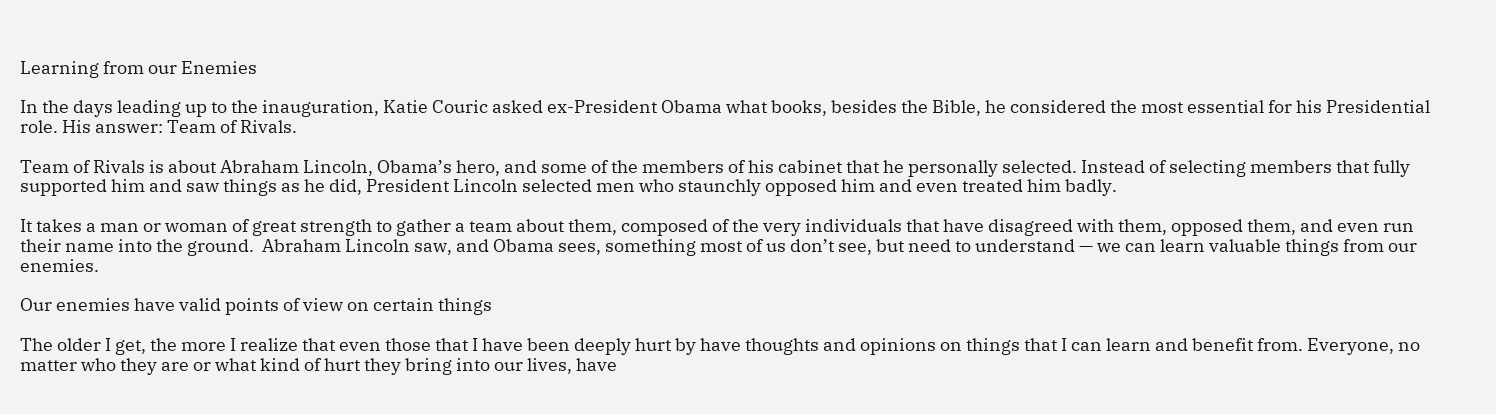Learning from our Enemies

In the days leading up to the inauguration, Katie Couric asked ex-President Obama what books, besides the Bible, he considered the most essential for his Presidential role. His answer: Team of Rivals.

Team of Rivals is about Abraham Lincoln, Obama’s hero, and some of the members of his cabinet that he personally selected. Instead of selecting members that fully supported him and saw things as he did, President Lincoln selected men who staunchly opposed him and even treated him badly.

It takes a man or woman of great strength to gather a team about them, composed of the very individuals that have disagreed with them, opposed them, and even run their name into the ground.  Abraham Lincoln saw, and Obama sees, something most of us don’t see, but need to understand — we can learn valuable things from our enemies.

Our enemies have valid points of view on certain things

The older I get, the more I realize that even those that I have been deeply hurt by have thoughts and opinions on things that I can learn and benefit from. Everyone, no matter who they are or what kind of hurt they bring into our lives, have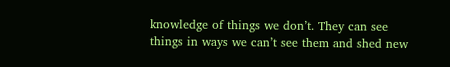knowledge of things we don’t. They can see things in ways we can’t see them and shed new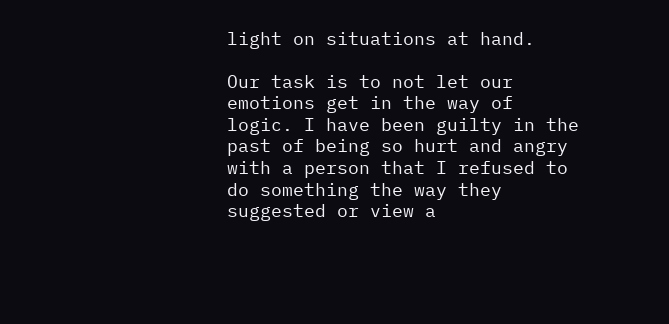light on situations at hand.

Our task is to not let our emotions get in the way of logic. I have been guilty in the past of being so hurt and angry with a person that I refused to do something the way they suggested or view a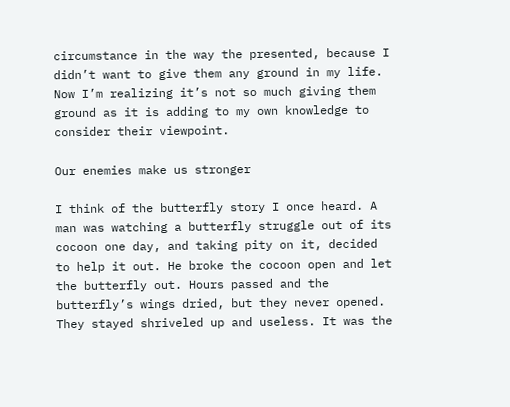circumstance in the way the presented, because I didn’t want to give them any ground in my life. Now I’m realizing it’s not so much giving them ground as it is adding to my own knowledge to consider their viewpoint.

Our enemies make us stronger

I think of the butterfly story I once heard. A man was watching a butterfly struggle out of its cocoon one day, and taking pity on it, decided to help it out. He broke the cocoon open and let the butterfly out. Hours passed and the butterfly’s wings dried, but they never opened. They stayed shriveled up and useless. It was the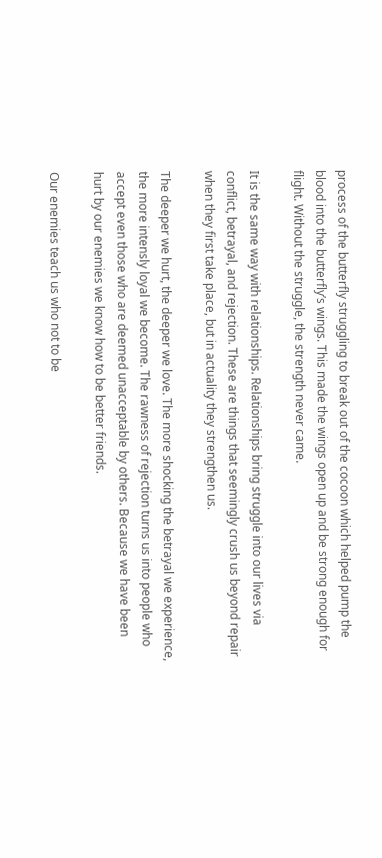process of the butterfly struggling to break out of the cocoon which helped pump the blood into the butterfly’s wings. This made the wings open up and be strong enough for flight. Without the struggle, the strength never came.

It is the same way with relationships. Relationships bring struggle into our lives via conflict, betrayal, and rejection. These are things that seemingly crush us beyond repair when they first take place, but in actuality they strengthen us.

The deeper we hurt, the deeper we love. The more shocking the betrayal we experience, the more intensly loyal we become. The rawness of rejection turns us into people who accept even those who are deemed unacceptable by others. Because we have been hurt by our enemies we know how to be better friends.

Our enemies teach us who not to be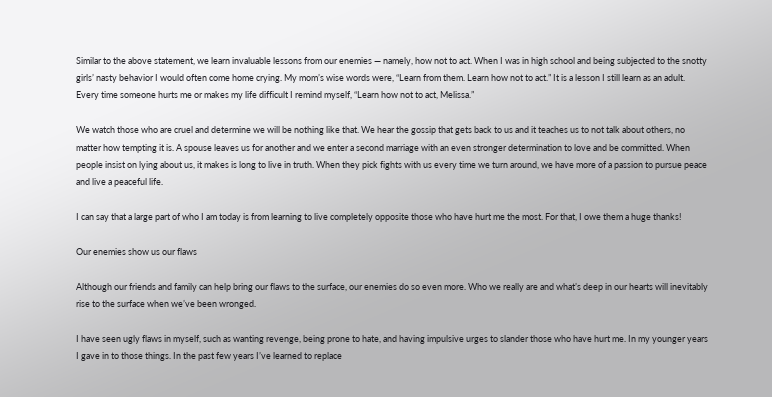Similar to the above statement, we learn invaluable lessons from our enemies — namely, how not to act. When I was in high school and being subjected to the snotty girls’ nasty behavior I would often come home crying. My mom’s wise words were, “Learn from them. Learn how not to act.” It is a lesson I still learn as an adult. Every time someone hurts me or makes my life difficult I remind myself, “Learn how not to act, Melissa.”

We watch those who are cruel and determine we will be nothing like that. We hear the gossip that gets back to us and it teaches us to not talk about others, no matter how tempting it is. A spouse leaves us for another and we enter a second marriage with an even stronger determination to love and be committed. When people insist on lying about us, it makes is long to live in truth. When they pick fights with us every time we turn around, we have more of a passion to pursue peace and live a peaceful life.

I can say that a large part of who I am today is from learning to live completely opposite those who have hurt me the most. For that, I owe them a huge thanks!

Our enemies show us our flaws

Although our friends and family can help bring our flaws to the surface, our enemies do so even more. Who we really are and what’s deep in our hearts will inevitably rise to the surface when we’ve been wronged.

I have seen ugly flaws in myself, such as wanting revenge, being prone to hate, and having impulsive urges to slander those who have hurt me. In my younger years I gave in to those things. In the past few years I’ve learned to replace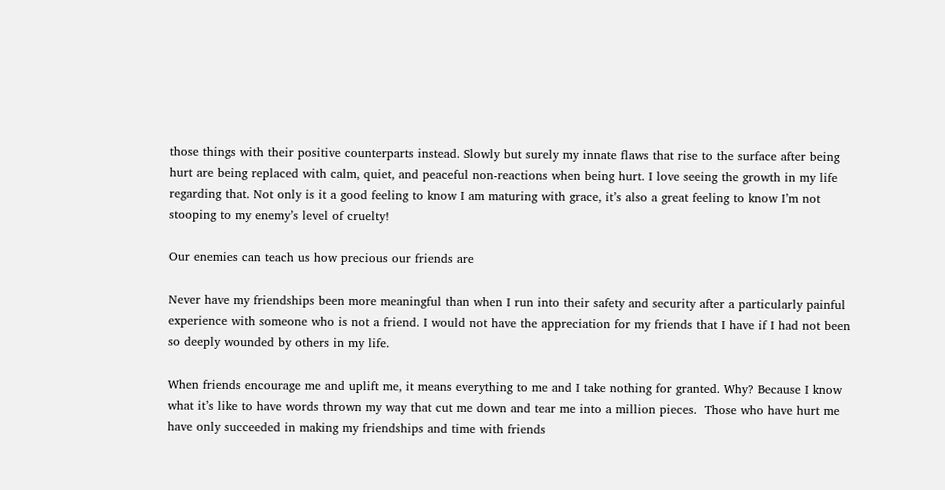those things with their positive counterparts instead. Slowly but surely my innate flaws that rise to the surface after being hurt are being replaced with calm, quiet, and peaceful non-reactions when being hurt. I love seeing the growth in my life regarding that. Not only is it a good feeling to know I am maturing with grace, it’s also a great feeling to know I’m not stooping to my enemy’s level of cruelty!

Our enemies can teach us how precious our friends are

Never have my friendships been more meaningful than when I run into their safety and security after a particularly painful experience with someone who is not a friend. I would not have the appreciation for my friends that I have if I had not been so deeply wounded by others in my life.

When friends encourage me and uplift me, it means everything to me and I take nothing for granted. Why? Because I know what it’s like to have words thrown my way that cut me down and tear me into a million pieces.  Those who have hurt me have only succeeded in making my friendships and time with friends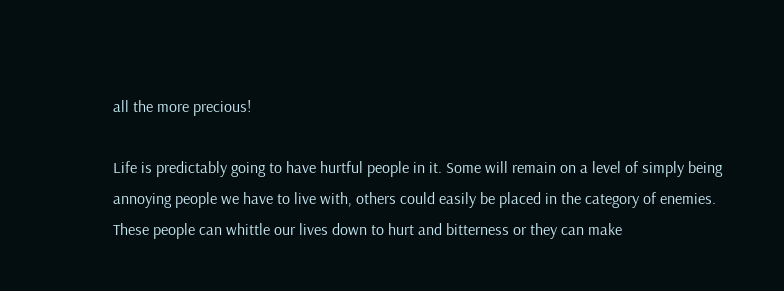all the more precious!

Life is predictably going to have hurtful people in it. Some will remain on a level of simply being annoying people we have to live with, others could easily be placed in the category of enemies. These people can whittle our lives down to hurt and bitterness or they can make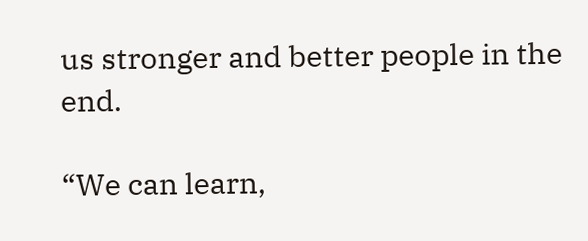us stronger and better people in the end.

“We can learn,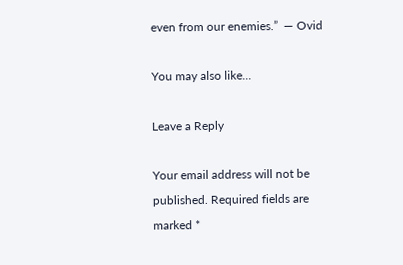even from our enemies.”  — Ovid

You may also like...

Leave a Reply

Your email address will not be published. Required fields are marked *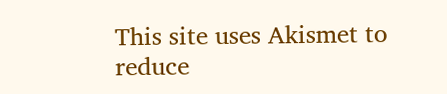This site uses Akismet to reduce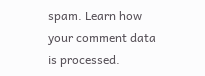spam. Learn how your comment data is processed.